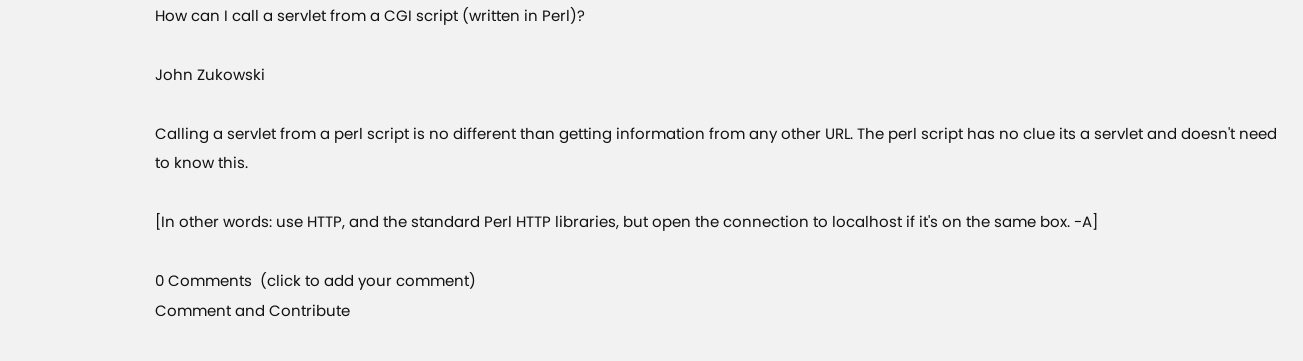How can I call a servlet from a CGI script (written in Perl)?

John Zukowski

Calling a servlet from a perl script is no different than getting information from any other URL. The perl script has no clue its a servlet and doesn't need to know this.

[In other words: use HTTP, and the standard Perl HTTP libraries, but open the connection to localhost if it's on the same box. -A]

0 Comments  (click to add your comment)
Comment and Contribute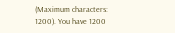(Maximum characters: 1200). You have 1200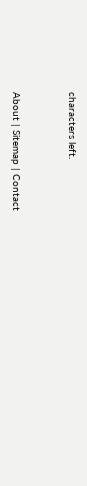characters left.



About | Sitemap | Contact